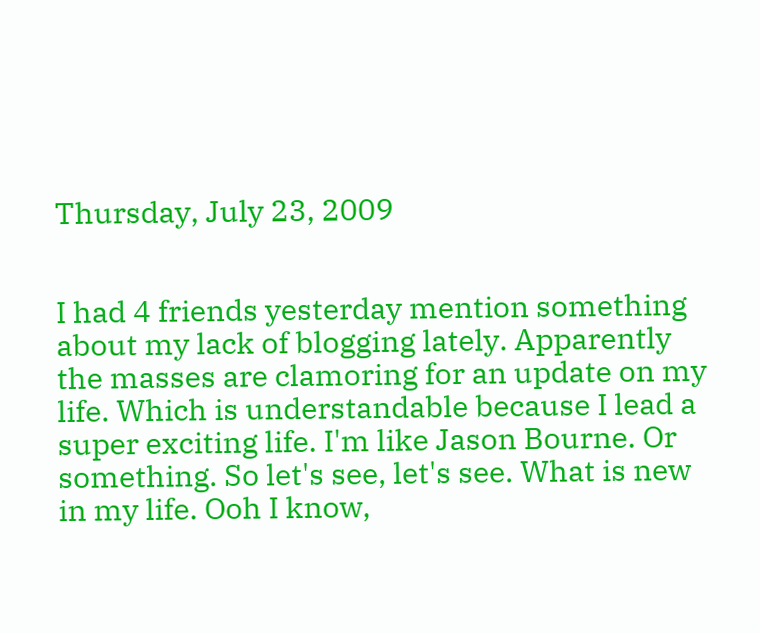Thursday, July 23, 2009


I had 4 friends yesterday mention something about my lack of blogging lately. Apparently the masses are clamoring for an update on my life. Which is understandable because I lead a super exciting life. I'm like Jason Bourne. Or something. So let's see, let's see. What is new in my life. Ooh I know,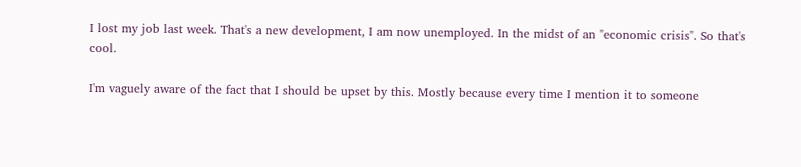I lost my job last week. That's a new development, I am now unemployed. In the midst of an "economic crisis". So that's cool.

I'm vaguely aware of the fact that I should be upset by this. Mostly because every time I mention it to someone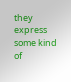they express some kind of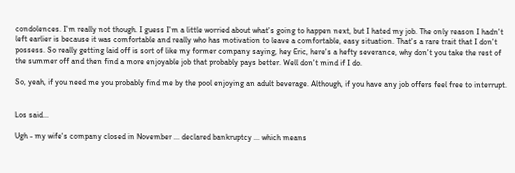condolences. I'm really not though. I guess I'm a little worried about what's going to happen next, but I hated my job. The only reason I hadn't left earlier is because it was comfortable and really who has motivation to leave a comfortable, easy situation. That's a rare trait that I don't possess. So really getting laid off is sort of like my former company saying, hey Eric, here's a hefty severance, why don't you take the rest of the summer off and then find a more enjoyable job that probably pays better. Well don't mind if I do.

So, yeah, if you need me you probably find me by the pool enjoying an adult beverage. Although, if you have any job offers feel free to interrupt.


Los said...

Ugh - my wife's company closed in November ... declared bankruptcy ... which means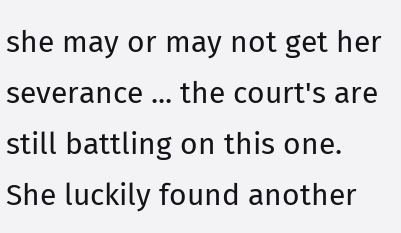she may or may not get her severance ... the court's are still battling on this one. She luckily found another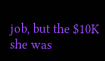job, but the $10K she was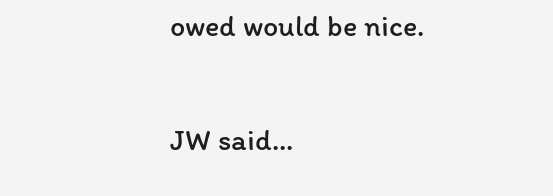owed would be nice.

JW said...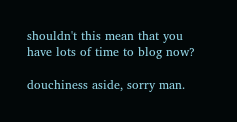shouldn't this mean that you have lots of time to blog now?

douchiness aside, sorry man.